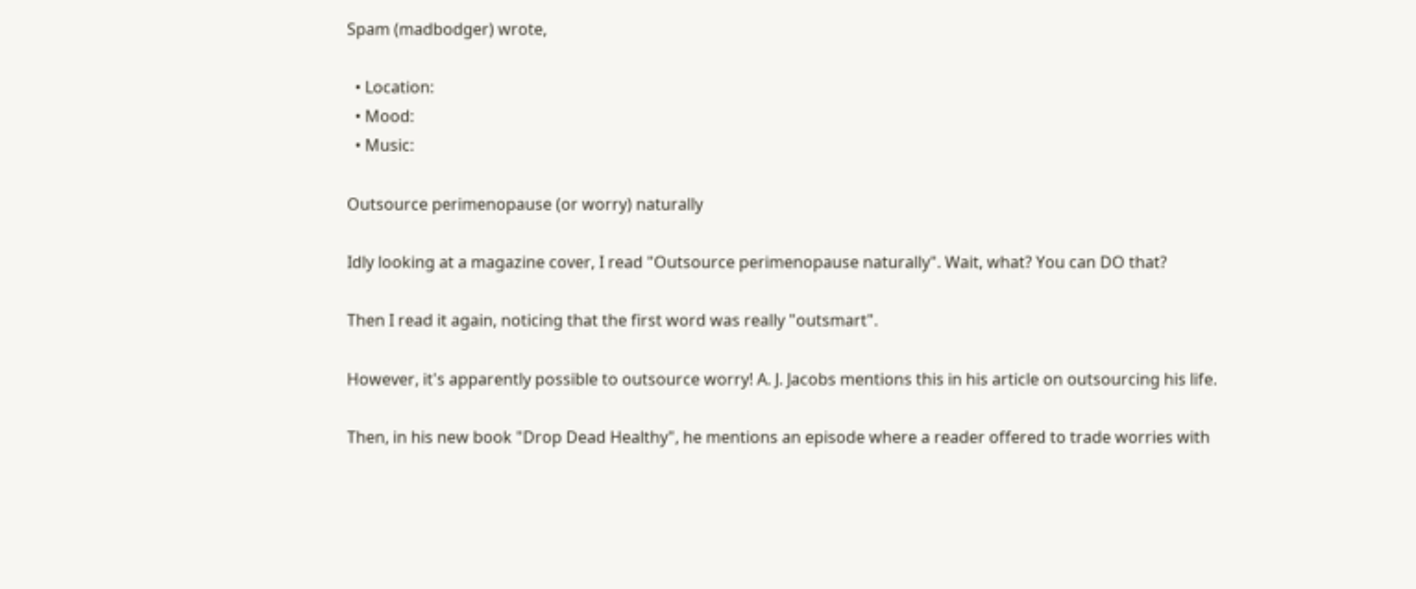Spam (madbodger) wrote,

  • Location:
  • Mood:
  • Music:

Outsource perimenopause (or worry) naturally

Idly looking at a magazine cover, I read "Outsource perimenopause naturally". Wait, what? You can DO that?

Then I read it again, noticing that the first word was really "outsmart".

However, it's apparently possible to outsource worry! A. J. Jacobs mentions this in his article on outsourcing his life.

Then, in his new book "Drop Dead Healthy", he mentions an episode where a reader offered to trade worries with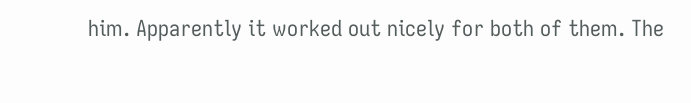him. Apparently it worked out nicely for both of them. The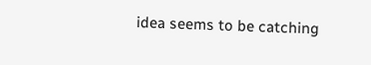idea seems to be catching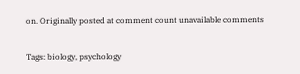on. Originally posted at comment count unavailable comments

Tags: biology, psychology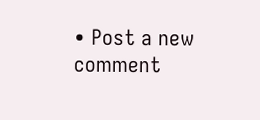• Post a new comment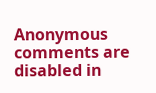Anonymous comments are disabled in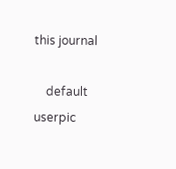this journal

    default userpic